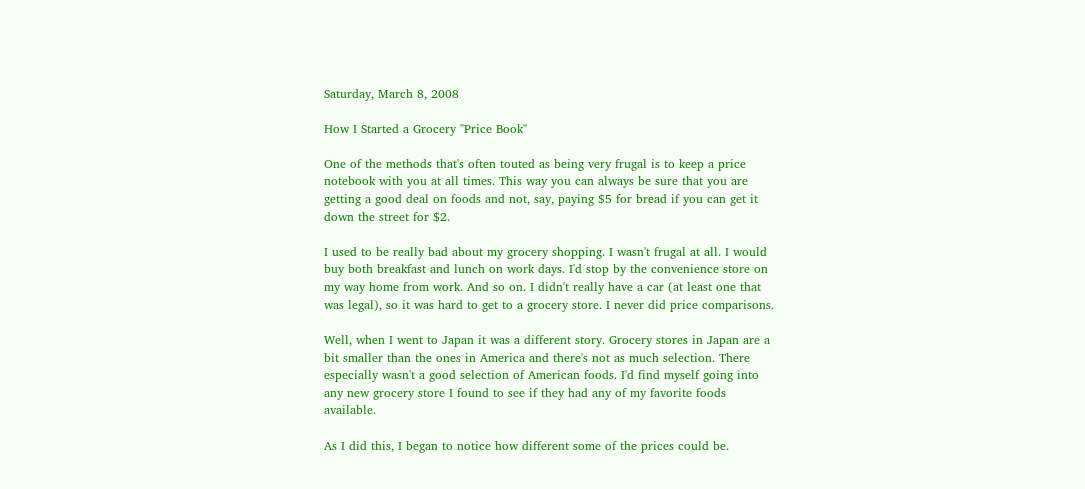Saturday, March 8, 2008

How I Started a Grocery "Price Book"

One of the methods that's often touted as being very frugal is to keep a price notebook with you at all times. This way you can always be sure that you are getting a good deal on foods and not, say, paying $5 for bread if you can get it down the street for $2.

I used to be really bad about my grocery shopping. I wasn't frugal at all. I would buy both breakfast and lunch on work days. I'd stop by the convenience store on my way home from work. And so on. I didn't really have a car (at least one that was legal), so it was hard to get to a grocery store. I never did price comparisons.

Well, when I went to Japan it was a different story. Grocery stores in Japan are a bit smaller than the ones in America and there's not as much selection. There especially wasn't a good selection of American foods. I'd find myself going into any new grocery store I found to see if they had any of my favorite foods available.

As I did this, I began to notice how different some of the prices could be.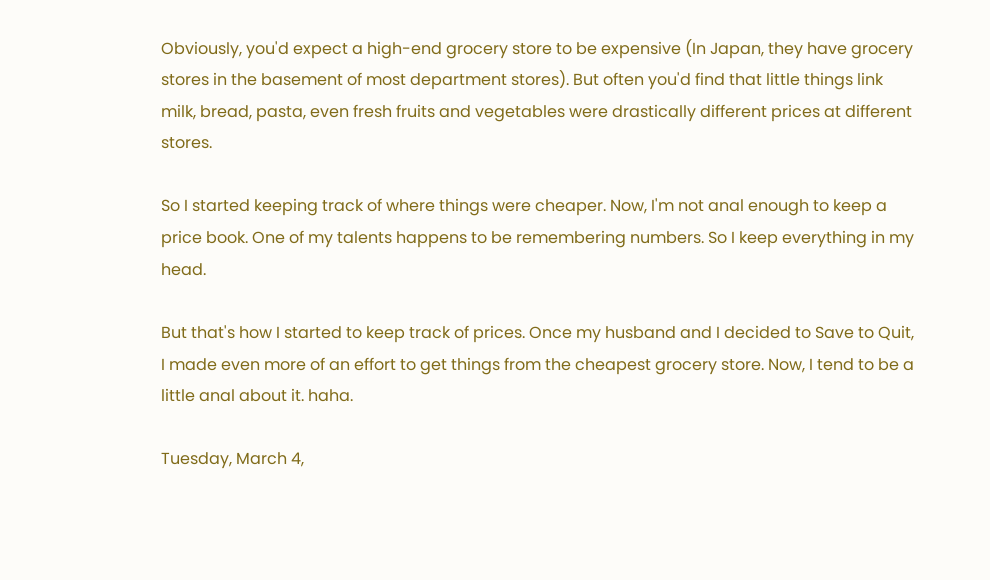Obviously, you'd expect a high-end grocery store to be expensive (In Japan, they have grocery stores in the basement of most department stores). But often you'd find that little things link milk, bread, pasta, even fresh fruits and vegetables were drastically different prices at different stores.

So I started keeping track of where things were cheaper. Now, I'm not anal enough to keep a price book. One of my talents happens to be remembering numbers. So I keep everything in my head.

But that's how I started to keep track of prices. Once my husband and I decided to Save to Quit, I made even more of an effort to get things from the cheapest grocery store. Now, I tend to be a little anal about it. haha.

Tuesday, March 4,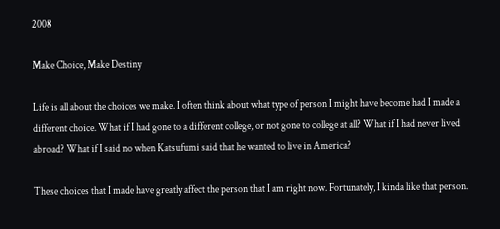2008

Make Choice, Make Destiny

Life is all about the choices we make. I often think about what type of person I might have become had I made a different choice. What if I had gone to a different college, or not gone to college at all? What if I had never lived abroad? What if I said no when Katsufumi said that he wanted to live in America?

These choices that I made have greatly affect the person that I am right now. Fortunately, I kinda like that person.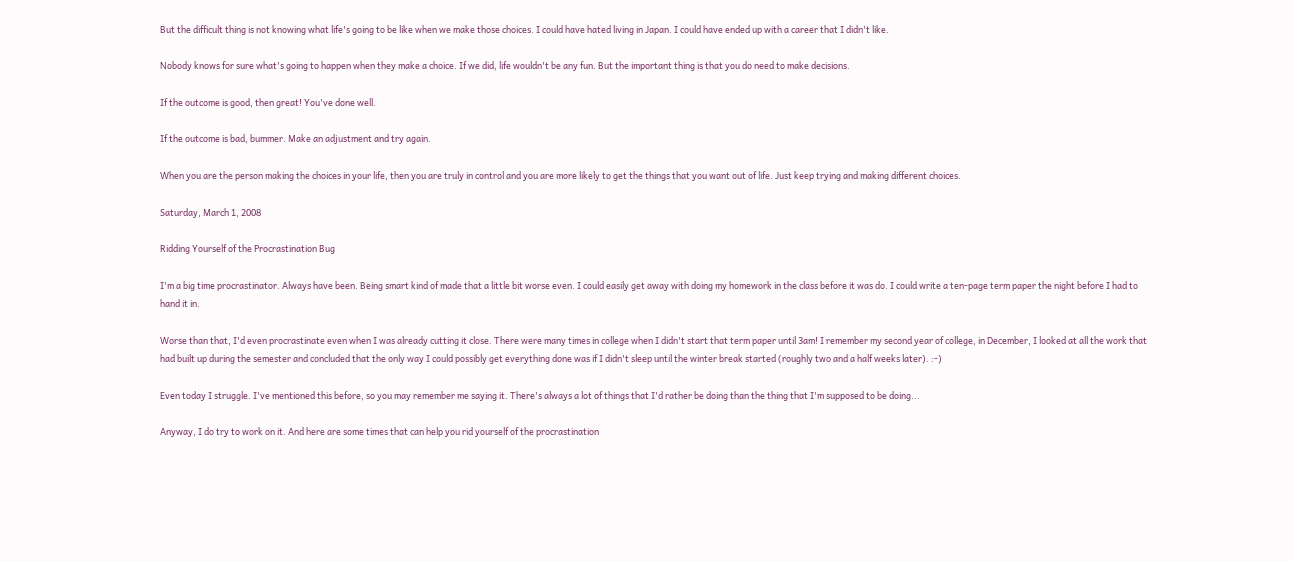But the difficult thing is not knowing what life's going to be like when we make those choices. I could have hated living in Japan. I could have ended up with a career that I didn't like.

Nobody knows for sure what's going to happen when they make a choice. If we did, life wouldn't be any fun. But the important thing is that you do need to make decisions.

If the outcome is good, then great! You've done well.

If the outcome is bad, bummer. Make an adjustment and try again.

When you are the person making the choices in your life, then you are truly in control and you are more likely to get the things that you want out of life. Just keep trying and making different choices.

Saturday, March 1, 2008

Ridding Yourself of the Procrastination Bug

I'm a big time procrastinator. Always have been. Being smart kind of made that a little bit worse even. I could easily get away with doing my homework in the class before it was do. I could write a ten-page term paper the night before I had to hand it in.

Worse than that, I'd even procrastinate even when I was already cutting it close. There were many times in college when I didn't start that term paper until 3am! I remember my second year of college, in December, I looked at all the work that had built up during the semester and concluded that the only way I could possibly get everything done was if I didn't sleep until the winter break started (roughly two and a half weeks later). :-)

Even today I struggle. I've mentioned this before, so you may remember me saying it. There's always a lot of things that I'd rather be doing than the thing that I'm supposed to be doing...

Anyway, I do try to work on it. And here are some times that can help you rid yourself of the procrastination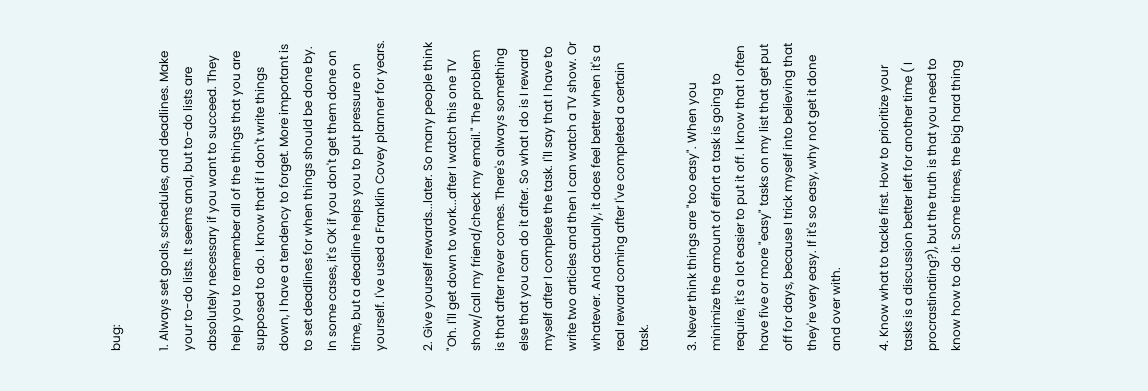bug:

1. Always set goals, schedules, and deadlines. Make your to-do lists. It seems anal, but to-do lists are absolutely necessary if you want to succeed. They help you to remember all of the things that you are supposed to do. I know that if I don't write things down, I have a tendency to forget. More important is to set deadlines for when things should be done by. In some cases, it's OK if you don't get them done on time, but a deadline helps you to put pressure on yourself. I've used a Franklin Covey planner for years.

2. Give yourself rewards...later. So many people think "Oh. I'll get down to work...after I watch this one TV show/call my friend/check my email." The problem is that after never comes. There's always something else that you can do it after. So what I do is I reward myself after I complete the task. I'll say that I have to write two articles and then I can watch a TV show. Or whatever. And actually, it does feel better when it's a real reward coming after I've completed a certain task.

3. Never think things are "too easy". When you minimize the amount of effort a task is going to require, it's a lot easier to put it off. I know that I often have five or more "easy" tasks on my list that get put off for days, because I trick myself into believing that they're very easy. If it's so easy, why not get it done and over with.

4. Know what to tackle first. How to prioritize your tasks is a discussion better left for another time ( I procrastinating?), but the truth is that you need to know how to do it. Some times, the big hard thing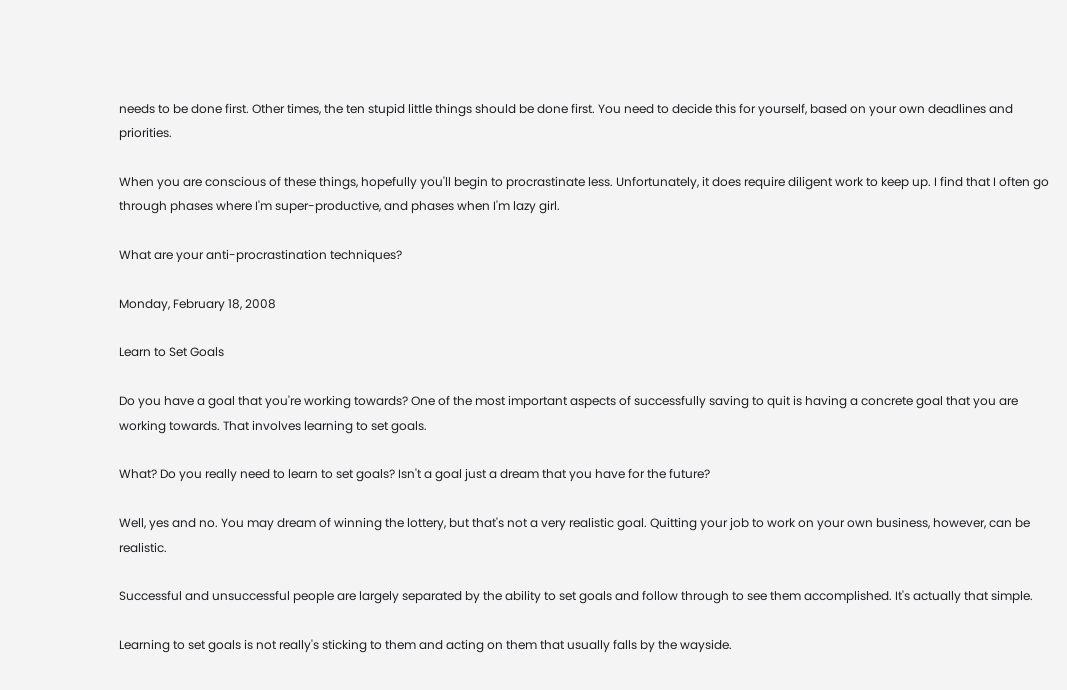needs to be done first. Other times, the ten stupid little things should be done first. You need to decide this for yourself, based on your own deadlines and priorities.

When you are conscious of these things, hopefully you'll begin to procrastinate less. Unfortunately, it does require diligent work to keep up. I find that I often go through phases where I'm super-productive, and phases when I'm lazy girl.

What are your anti-procrastination techniques?

Monday, February 18, 2008

Learn to Set Goals

Do you have a goal that you're working towards? One of the most important aspects of successfully saving to quit is having a concrete goal that you are working towards. That involves learning to set goals.

What? Do you really need to learn to set goals? Isn't a goal just a dream that you have for the future?

Well, yes and no. You may dream of winning the lottery, but that's not a very realistic goal. Quitting your job to work on your own business, however, can be realistic.

Successful and unsuccessful people are largely separated by the ability to set goals and follow through to see them accomplished. It's actually that simple.

Learning to set goals is not really's sticking to them and acting on them that usually falls by the wayside.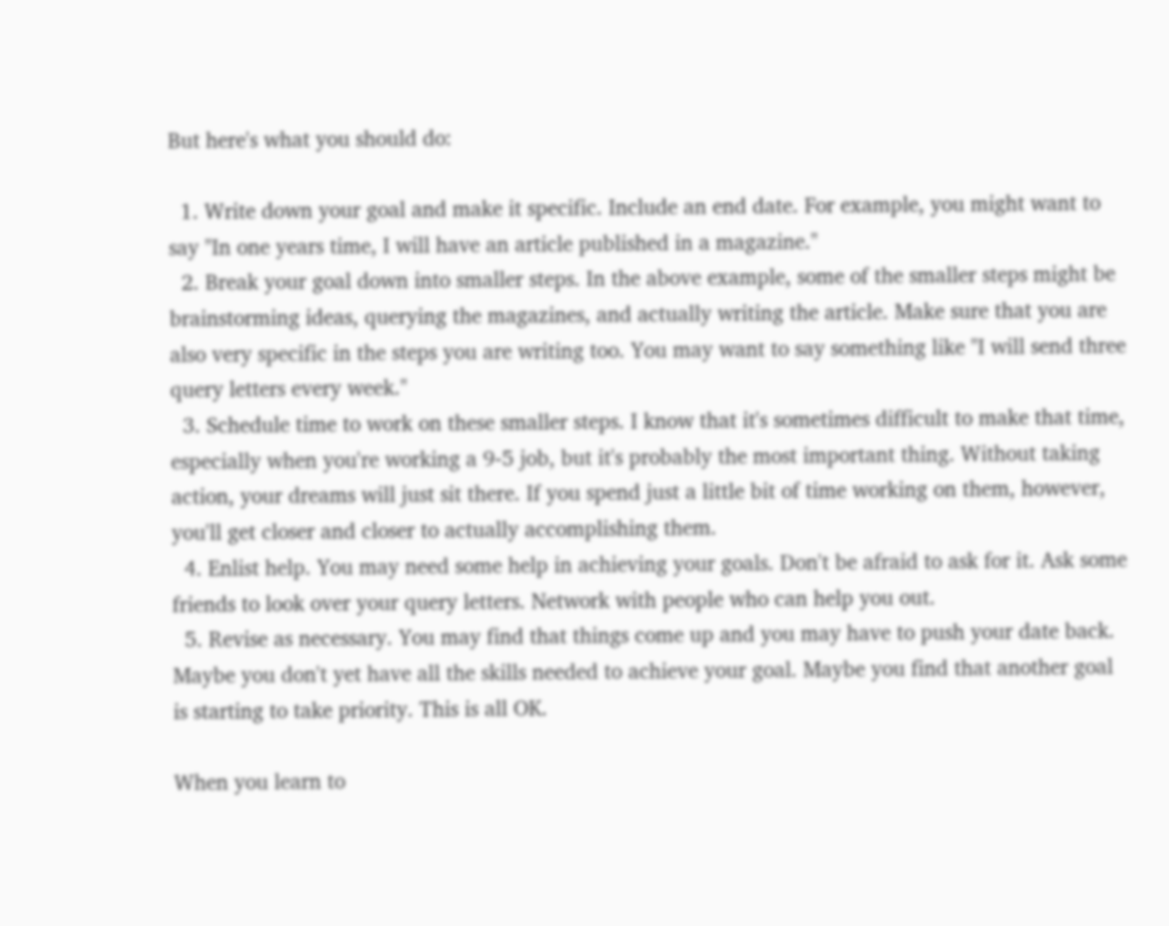But here's what you should do:

  1. Write down your goal and make it specific. Include an end date. For example, you might want to say "In one years time, I will have an article published in a magazine."
  2. Break your goal down into smaller steps. In the above example, some of the smaller steps might be brainstorming ideas, querying the magazines, and actually writing the article. Make sure that you are also very specific in the steps you are writing too. You may want to say something like "I will send three query letters every week."
  3. Schedule time to work on these smaller steps. I know that it's sometimes difficult to make that time, especially when you're working a 9-5 job, but it's probably the most important thing. Without taking action, your dreams will just sit there. If you spend just a little bit of time working on them, however, you'll get closer and closer to actually accomplishing them.
  4. Enlist help. You may need some help in achieving your goals. Don't be afraid to ask for it. Ask some friends to look over your query letters. Network with people who can help you out.
  5. Revise as necessary. You may find that things come up and you may have to push your date back. Maybe you don't yet have all the skills needed to achieve your goal. Maybe you find that another goal is starting to take priority. This is all OK.

When you learn to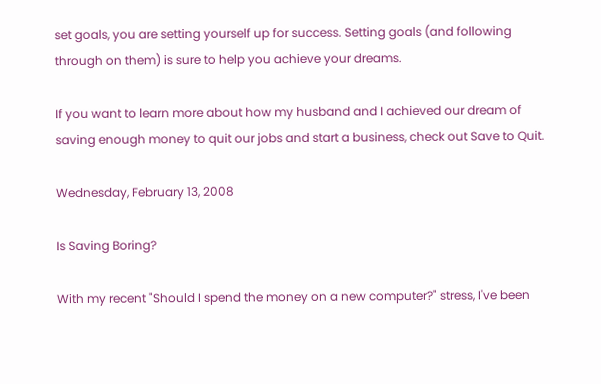set goals, you are setting yourself up for success. Setting goals (and following through on them) is sure to help you achieve your dreams.

If you want to learn more about how my husband and I achieved our dream of saving enough money to quit our jobs and start a business, check out Save to Quit.

Wednesday, February 13, 2008

Is Saving Boring?

With my recent "Should I spend the money on a new computer?" stress, I've been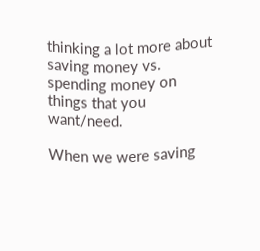thinking a lot more about saving money vs. spending money on things that you want/need.

When we were saving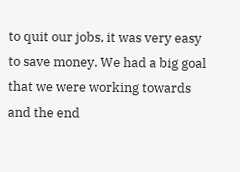to quit our jobs, it was very easy to save money. We had a big goal that we were working towards and the end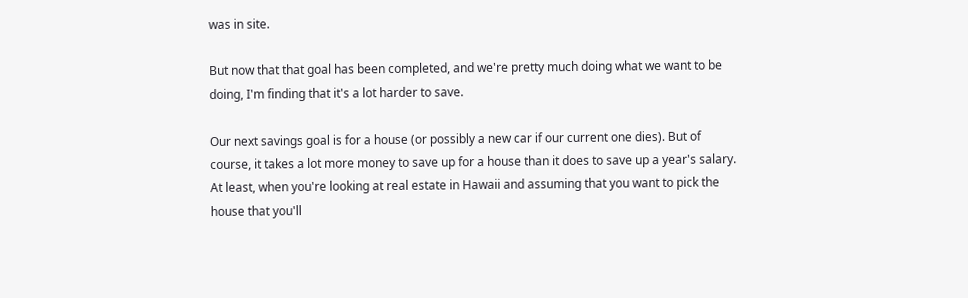was in site.

But now that that goal has been completed, and we're pretty much doing what we want to be doing, I'm finding that it's a lot harder to save.

Our next savings goal is for a house (or possibly a new car if our current one dies). But of course, it takes a lot more money to save up for a house than it does to save up a year's salary. At least, when you're looking at real estate in Hawaii and assuming that you want to pick the house that you'll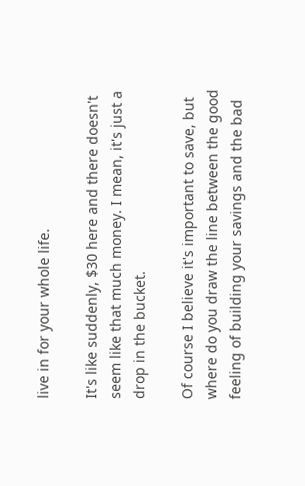live in for your whole life.

It's like suddenly, $30 here and there doesn't seem like that much money. I mean, it's just a drop in the bucket.

Of course I believe it's important to save, but where do you draw the line between the good feeling of building your savings and the bad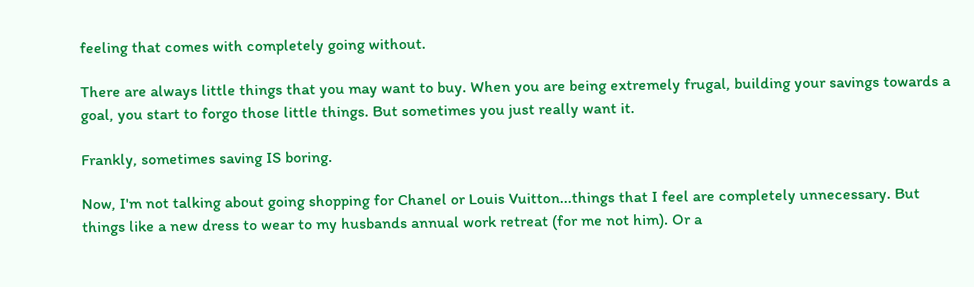feeling that comes with completely going without.

There are always little things that you may want to buy. When you are being extremely frugal, building your savings towards a goal, you start to forgo those little things. But sometimes you just really want it.

Frankly, sometimes saving IS boring.

Now, I'm not talking about going shopping for Chanel or Louis Vuitton...things that I feel are completely unnecessary. But things like a new dress to wear to my husbands annual work retreat (for me not him). Or a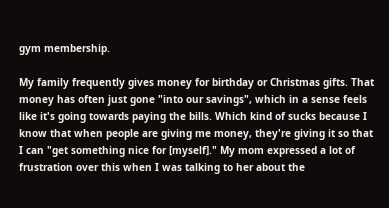gym membership.

My family frequently gives money for birthday or Christmas gifts. That money has often just gone "into our savings", which in a sense feels like it's going towards paying the bills. Which kind of sucks because I know that when people are giving me money, they're giving it so that I can "get something nice for [myself]." My mom expressed a lot of frustration over this when I was talking to her about the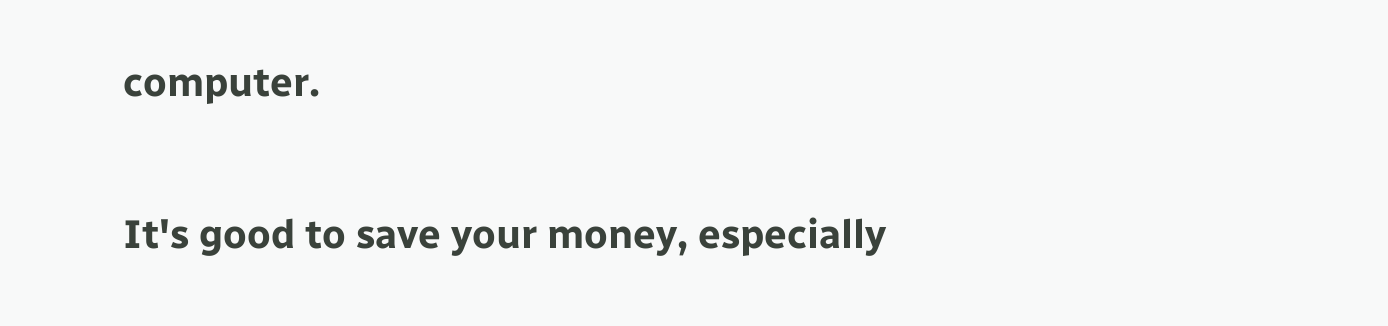computer.

It's good to save your money, especially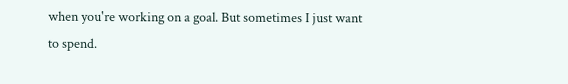when you're working on a goal. But sometimes I just want to spend.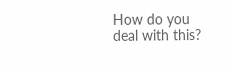How do you deal with this?